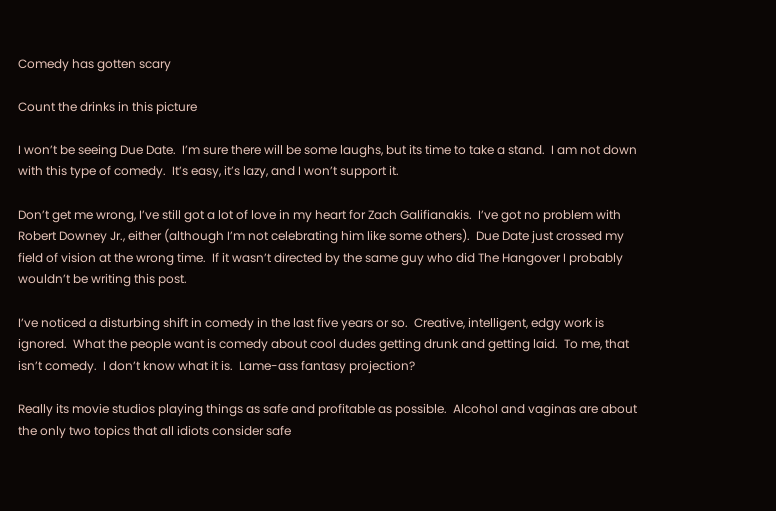Comedy has gotten scary

Count the drinks in this picture

I won’t be seeing Due Date.  I’m sure there will be some laughs, but its time to take a stand.  I am not down with this type of comedy.  It’s easy, it’s lazy, and I won’t support it.

Don’t get me wrong, I’ve still got a lot of love in my heart for Zach Galifianakis.  I’ve got no problem with Robert Downey Jr., either (although I’m not celebrating him like some others).  Due Date just crossed my field of vision at the wrong time.  If it wasn’t directed by the same guy who did The Hangover I probably wouldn’t be writing this post.

I’ve noticed a disturbing shift in comedy in the last five years or so.  Creative, intelligent, edgy work is ignored.  What the people want is comedy about cool dudes getting drunk and getting laid.  To me, that isn’t comedy.  I don’t know what it is.  Lame-ass fantasy projection?

Really its movie studios playing things as safe and profitable as possible.  Alcohol and vaginas are about the only two topics that all idiots consider safe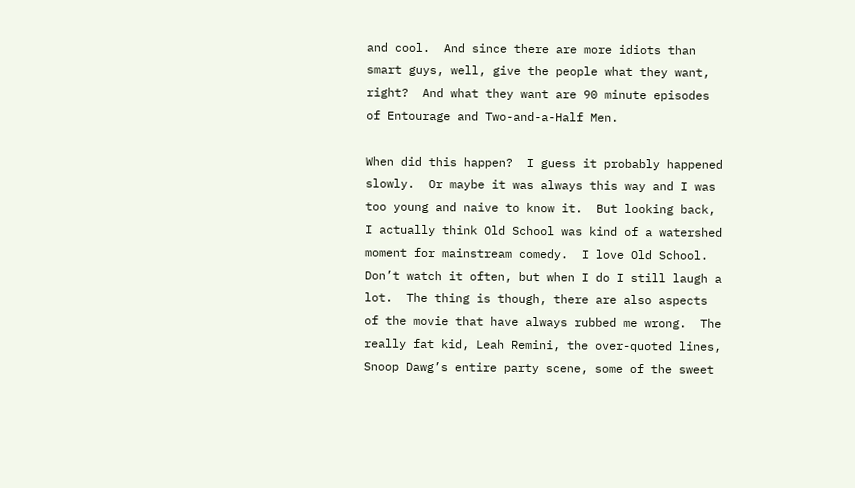and cool.  And since there are more idiots than smart guys, well, give the people what they want, right?  And what they want are 90 minute episodes of Entourage and Two-and-a-Half Men.

When did this happen?  I guess it probably happened slowly.  Or maybe it was always this way and I was too young and naive to know it.  But looking back, I actually think Old School was kind of a watershed moment for mainstream comedy.  I love Old School.  Don’t watch it often, but when I do I still laugh a lot.  The thing is though, there are also aspects of the movie that have always rubbed me wrong.  The really fat kid, Leah Remini, the over-quoted lines, Snoop Dawg’s entire party scene, some of the sweet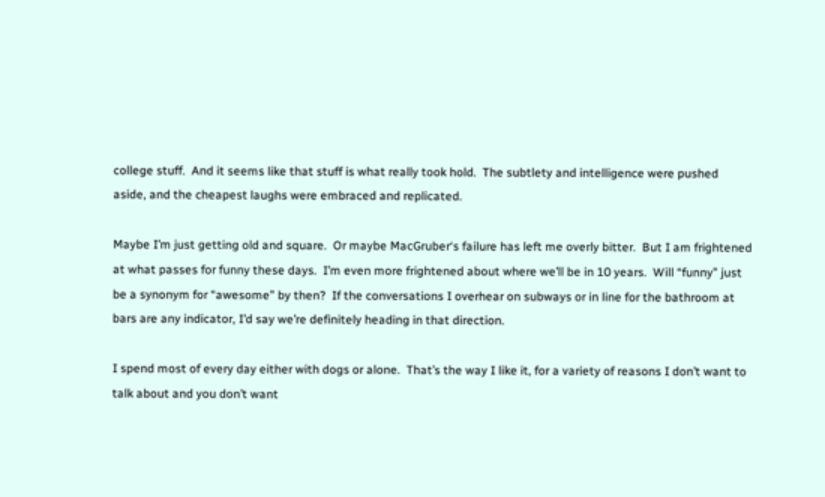college stuff.  And it seems like that stuff is what really took hold.  The subtlety and intelligence were pushed aside, and the cheapest laughs were embraced and replicated.

Maybe I’m just getting old and square.  Or maybe MacGruber‘s failure has left me overly bitter.  But I am frightened at what passes for funny these days.  I’m even more frightened about where we’ll be in 10 years.  Will “funny” just be a synonym for “awesome” by then?  If the conversations I overhear on subways or in line for the bathroom at bars are any indicator, I’d say we’re definitely heading in that direction.

I spend most of every day either with dogs or alone.  That’s the way I like it, for a variety of reasons I don’t want to talk about and you don’t want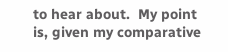to hear about.  My point is, given my comparative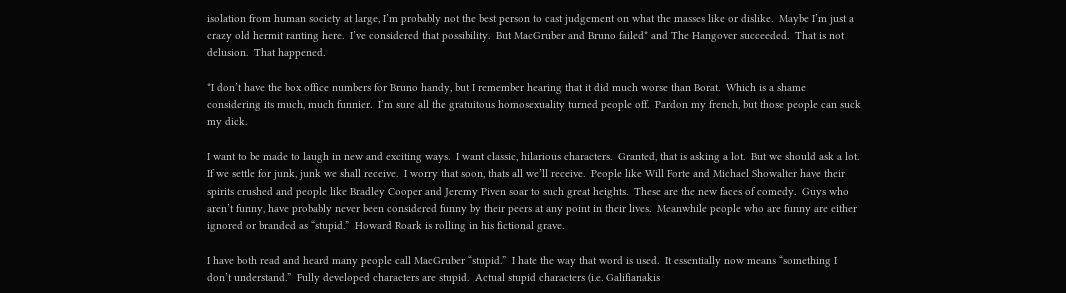isolation from human society at large, I’m probably not the best person to cast judgement on what the masses like or dislike.  Maybe I’m just a crazy old hermit ranting here.  I’ve considered that possibility.  But MacGruber and Bruno failed* and The Hangover succeeded.  That is not delusion.  That happened.

*I don’t have the box office numbers for Bruno handy, but I remember hearing that it did much worse than Borat.  Which is a shame considering its much, much funnier.  I’m sure all the gratuitous homosexuality turned people off.  Pardon my french, but those people can suck my dick.

I want to be made to laugh in new and exciting ways.  I want classic, hilarious characters.  Granted, that is asking a lot.  But we should ask a lot.  If we settle for junk, junk we shall receive.  I worry that soon, thats all we’ll receive.  People like Will Forte and Michael Showalter have their spirits crushed and people like Bradley Cooper and Jeremy Piven soar to such great heights.  These are the new faces of comedy.  Guys who aren’t funny, have probably never been considered funny by their peers at any point in their lives.  Meanwhile people who are funny are either ignored or branded as “stupid.”  Howard Roark is rolling in his fictional grave.

I have both read and heard many people call MacGruber “stupid.”  I hate the way that word is used.  It essentially now means “something I don’t understand.”  Fully developed characters are stupid.  Actual stupid characters (i.e. Galifianakis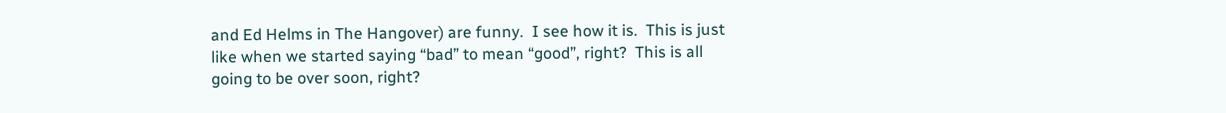and Ed Helms in The Hangover) are funny.  I see how it is.  This is just like when we started saying “bad” to mean “good”, right?  This is all going to be over soon, right?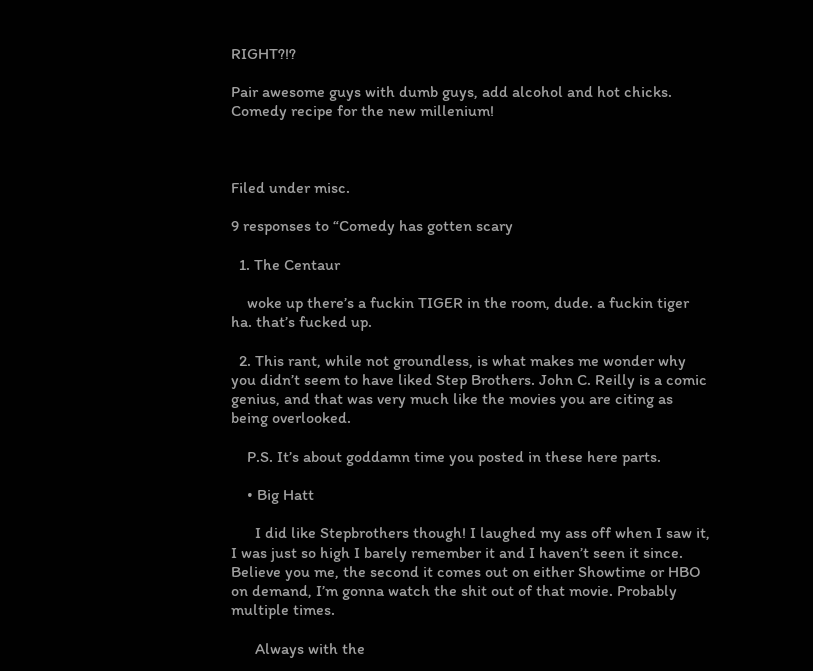RIGHT?!?

Pair awesome guys with dumb guys, add alcohol and hot chicks.  Comedy recipe for the new millenium!



Filed under misc.

9 responses to “Comedy has gotten scary

  1. The Centaur

    woke up there’s a fuckin TIGER in the room, dude. a fuckin tiger ha. that’s fucked up.

  2. This rant, while not groundless, is what makes me wonder why you didn’t seem to have liked Step Brothers. John C. Reilly is a comic genius, and that was very much like the movies you are citing as being overlooked.

    P.S. It’s about goddamn time you posted in these here parts.

    • Big Hatt

      I did like Stepbrothers though! I laughed my ass off when I saw it, I was just so high I barely remember it and I haven’t seen it since. Believe you me, the second it comes out on either Showtime or HBO on demand, I’m gonna watch the shit out of that movie. Probably multiple times.

      Always with the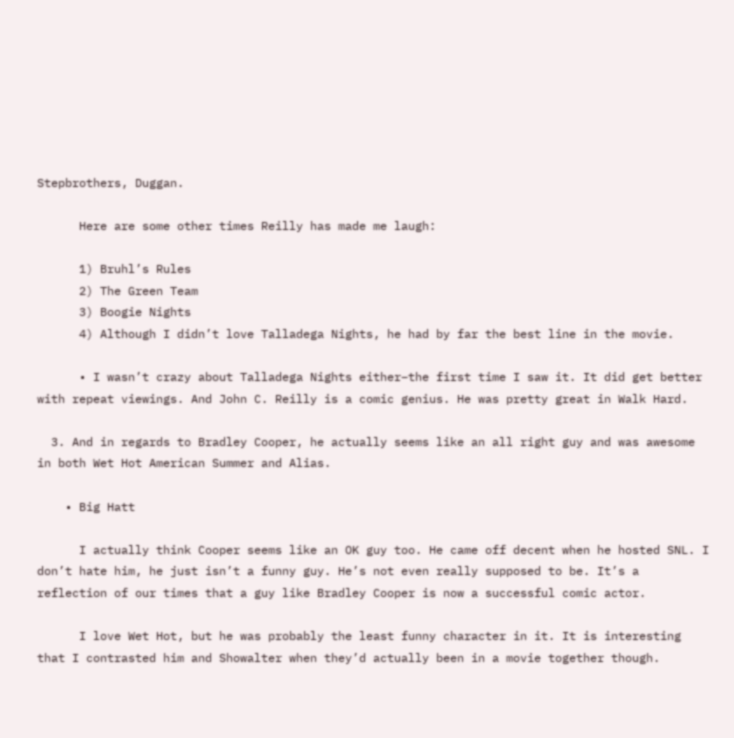Stepbrothers, Duggan.

      Here are some other times Reilly has made me laugh:

      1) Bruhl’s Rules
      2) The Green Team
      3) Boogie Nights
      4) Although I didn’t love Talladega Nights, he had by far the best line in the movie.

      • I wasn’t crazy about Talladega Nights either–the first time I saw it. It did get better with repeat viewings. And John C. Reilly is a comic genius. He was pretty great in Walk Hard.

  3. And in regards to Bradley Cooper, he actually seems like an all right guy and was awesome in both Wet Hot American Summer and Alias.

    • Big Hatt

      I actually think Cooper seems like an OK guy too. He came off decent when he hosted SNL. I don’t hate him, he just isn’t a funny guy. He’s not even really supposed to be. It’s a reflection of our times that a guy like Bradley Cooper is now a successful comic actor.

      I love Wet Hot, but he was probably the least funny character in it. It is interesting that I contrasted him and Showalter when they’d actually been in a movie together though.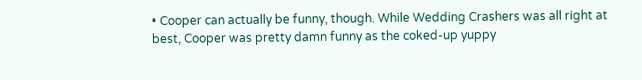• Cooper can actually be funny, though. While Wedding Crashers was all right at best, Cooper was pretty damn funny as the coked-up yuppy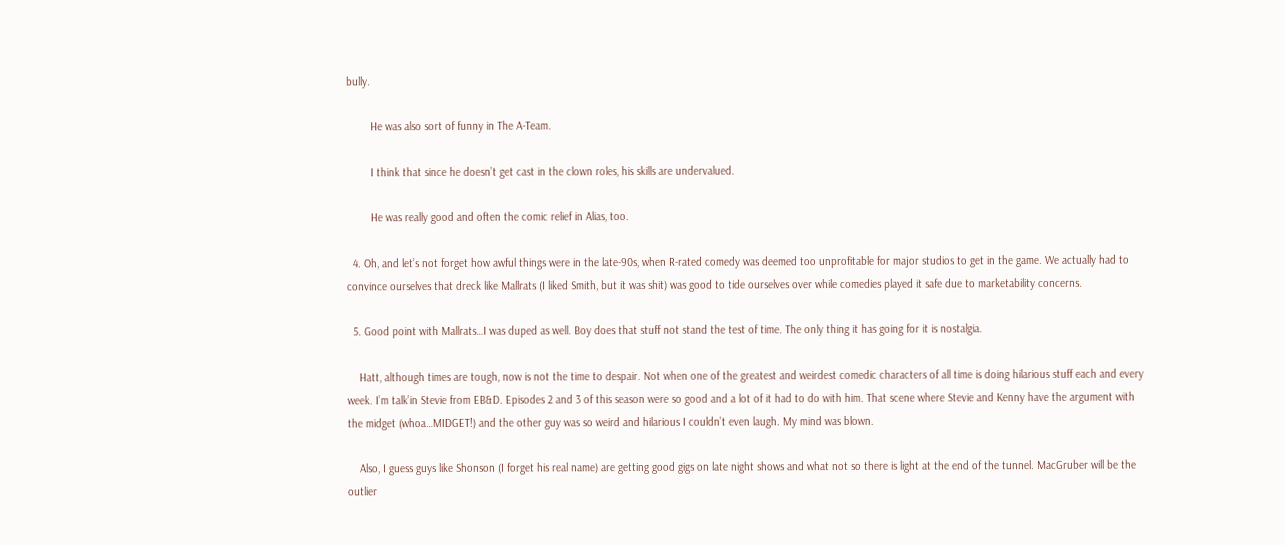bully.

        He was also sort of funny in The A-Team.

        I think that since he doesn’t get cast in the clown roles, his skills are undervalued.

        He was really good and often the comic relief in Alias, too.

  4. Oh, and let’s not forget how awful things were in the late-90s, when R-rated comedy was deemed too unprofitable for major studios to get in the game. We actually had to convince ourselves that dreck like Mallrats (I liked Smith, but it was shit) was good to tide ourselves over while comedies played it safe due to marketability concerns.

  5. Good point with Mallrats…I was duped as well. Boy does that stuff not stand the test of time. The only thing it has going for it is nostalgia.

    Hatt, although times are tough, now is not the time to despair. Not when one of the greatest and weirdest comedic characters of all time is doing hilarious stuff each and every week. I’m talk’in Stevie from EB&D. Episodes 2 and 3 of this season were so good and a lot of it had to do with him. That scene where Stevie and Kenny have the argument with the midget (whoa…MIDGET!) and the other guy was so weird and hilarious I couldn’t even laugh. My mind was blown.

    Also, I guess guys like Shonson (I forget his real name) are getting good gigs on late night shows and what not so there is light at the end of the tunnel. MacGruber will be the outlier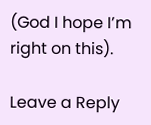(God I hope I’m right on this).

Leave a Reply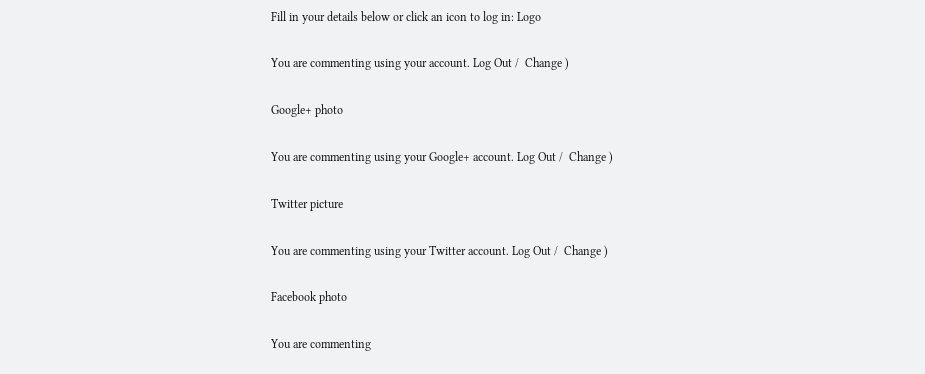Fill in your details below or click an icon to log in: Logo

You are commenting using your account. Log Out /  Change )

Google+ photo

You are commenting using your Google+ account. Log Out /  Change )

Twitter picture

You are commenting using your Twitter account. Log Out /  Change )

Facebook photo

You are commenting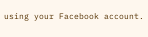using your Facebook account.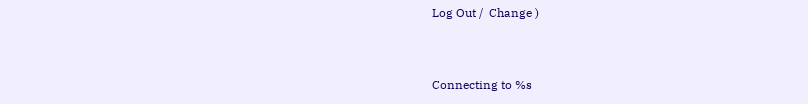Log Out /  Change )


Connecting to %s